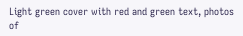Light green cover with red and green text, photos of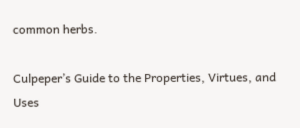common herbs.

Culpeper’s Guide to the Properties, Virtues, and Uses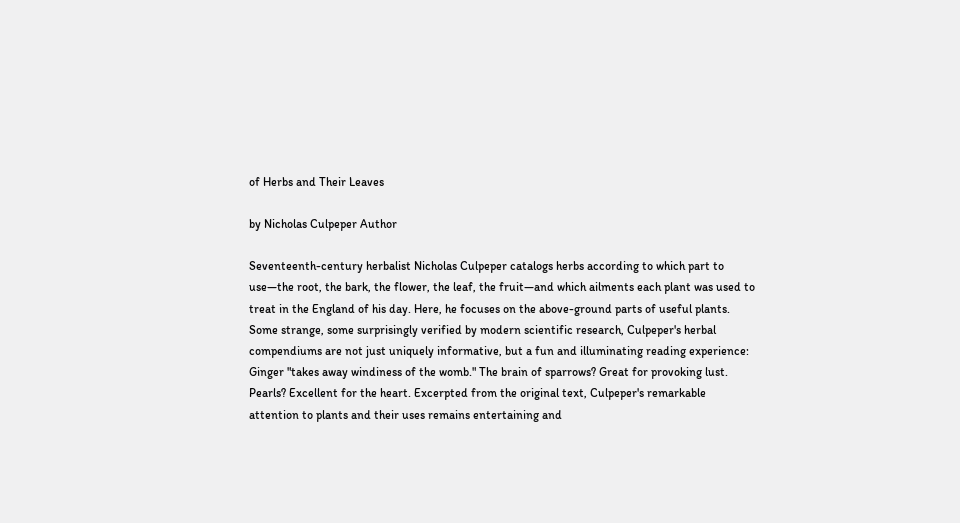of Herbs and Their Leaves

by Nicholas Culpeper Author

Seventeenth-century herbalist Nicholas Culpeper catalogs herbs according to which part to use—the root, the bark, the flower, the leaf, the fruit—and which ailments each plant was used to treat in the England of his day. Here, he focuses on the above-ground parts of useful plants. Some strange, some surprisingly verified by modern scientific research, Culpeper's herbal compendiums are not just uniquely informative, but a fun and illuminating reading experience: Ginger "takes away windiness of the womb." The brain of sparrows? Great for provoking lust. Pearls? Excellent for the heart. Excerpted from the original text, Culpeper's remarkable attention to plants and their uses remains entertaining and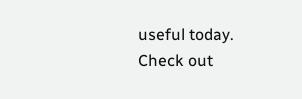useful today. Check out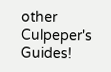other Culpeper's Guides!